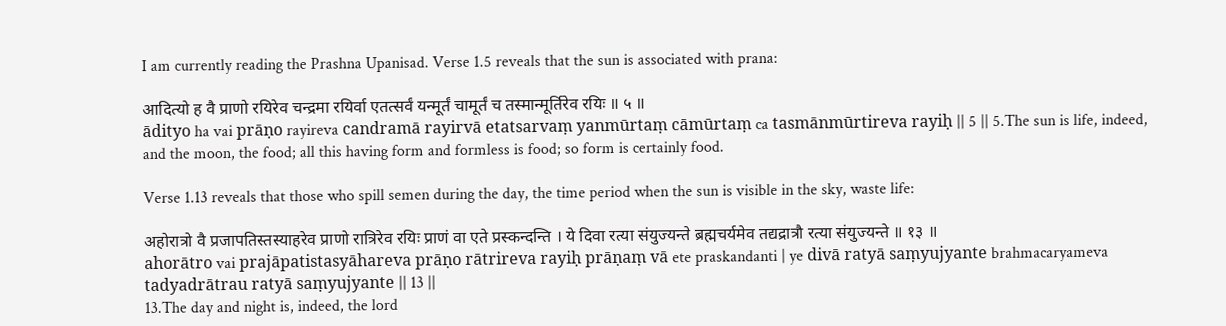I am currently reading the Prashna Upanisad. Verse 1.5 reveals that the sun is associated with prana:

आदित्यो ह वै प्राणो रयिरेव चन्द्रमा रयिर्वा एतत्सर्वं यन्मूर्तं चामूर्तं च तस्मान्मूर्तिरेव रयिः ॥ ५ ॥
ādityo ha vai prāṇo rayireva candramā rayirvā etatsarvaṃ yanmūrtaṃ cāmūrtaṃ ca tasmānmūrtireva rayiḥ || 5 || 5.The sun is life, indeed, and the moon, the food; all this having form and formless is food; so form is certainly food.

Verse 1.13 reveals that those who spill semen during the day, the time period when the sun is visible in the sky, waste life:

अहोरात्रो वै प्रजापतिस्तस्याहरेव प्राणो रात्रिरेव रयिः प्राणं वा एते प्रस्कन्दन्ति । ये दिवा रत्या संयुज्यन्ते ब्रह्मचर्यमेव तद्यद्रात्रौ रत्या संयुज्यन्ते ॥ १३ ॥
ahorātro vai prajāpatistasyāhareva prāṇo rātrireva rayiḥ prāṇaṃ vā ete praskandanti | ye divā ratyā saṃyujyante brahmacaryameva tadyadrātrau ratyā saṃyujyante || 13 ||
13.The day and night is, indeed, the lord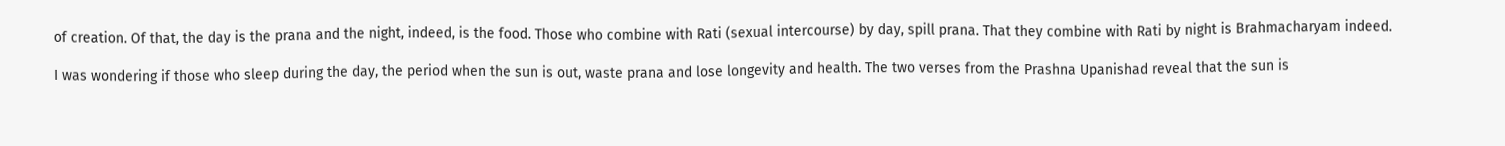of creation. Of that, the day is the prana and the night, indeed, is the food. Those who combine with Rati (sexual intercourse) by day, spill prana. That they combine with Rati by night is Brahmacharyam indeed.

I was wondering if those who sleep during the day, the period when the sun is out, waste prana and lose longevity and health. The two verses from the Prashna Upanishad reveal that the sun is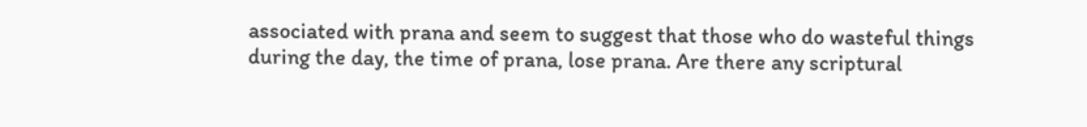associated with prana and seem to suggest that those who do wasteful things during the day, the time of prana, lose prana. Are there any scriptural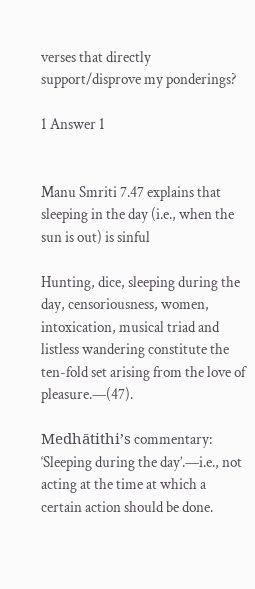verses that directly support/disprove my ponderings?

1 Answer 1


Manu Smriti 7.47 explains that sleeping in the day (i.e., when the sun is out) is sinful

Hunting, dice, sleeping during the day, censoriousness, women, intoxication, musical triad and listless wandering constitute the ten-fold set arising from the love of pleasure.—(47).

Medhātithi’s commentary:
‘Sleeping during the day’.—i.e., not acting at the time at which a certain action should be done.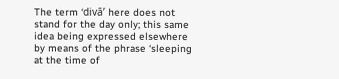The term ‘divā’ here does not stand for the day only; this same idea being expressed elsewhere by means of the phrase ‘sleeping at the time of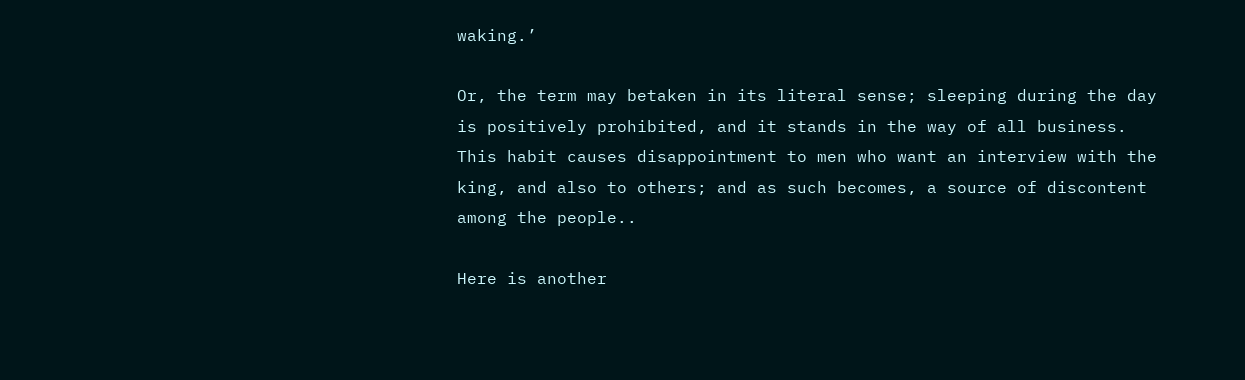waking.’

Or, the term may betaken in its literal sense; sleeping during the day is positively prohibited, and it stands in the way of all business. This habit causes disappointment to men who want an interview with the king, and also to others; and as such becomes, a source of discontent among the people..

Here is another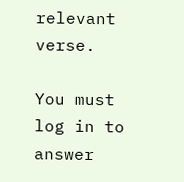relevant verse.

You must log in to answer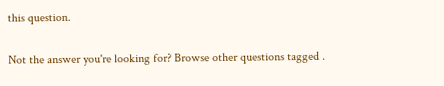this question.

Not the answer you're looking for? Browse other questions tagged .